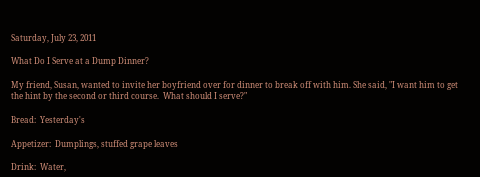Saturday, July 23, 2011

What Do I Serve at a Dump Dinner?

My friend, Susan, wanted to invite her boyfriend over for dinner to break off with him. She said, "I want him to get the hint by the second or third course.  What should I serve?"

Bread:  Yesterday's

Appetizer:  Dumplings, stuffed grape leaves

Drink:  Water,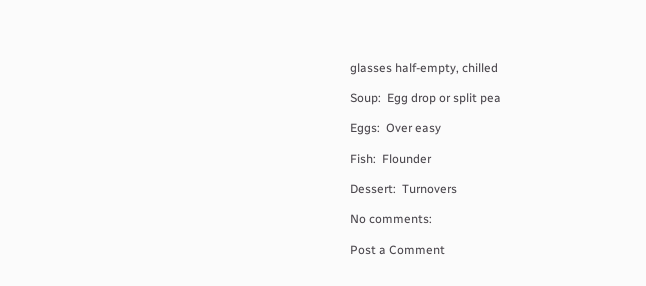glasses half-empty, chilled

Soup:  Egg drop or split pea

Eggs:  Over easy

Fish:  Flounder

Dessert:  Turnovers

No comments:

Post a Comment